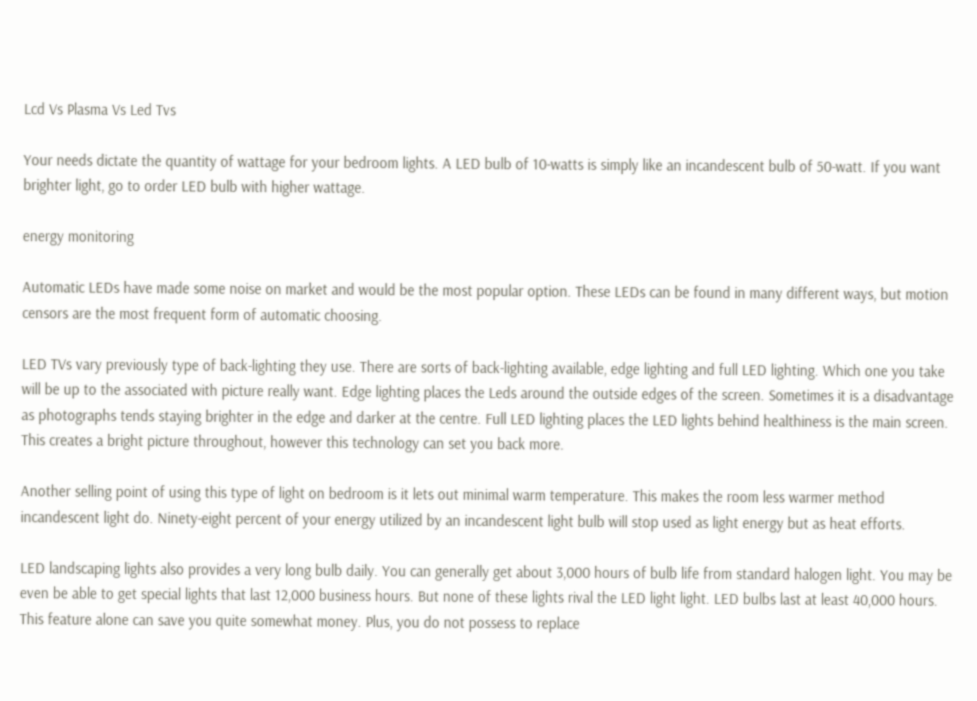Lcd Vs Plasma Vs Led Tvs

Your needs dictate the quantity of wattage for your bedroom lights. A LED bulb of 10-watts is simply like an incandescent bulb of 50-watt. If you want brighter light, go to order LED bulb with higher wattage.

energy monitoring

Automatic LEDs have made some noise on market and would be the most popular option. These LEDs can be found in many different ways, but motion censors are the most frequent form of automatic choosing.

LED TVs vary previously type of back-lighting they use. There are sorts of back-lighting available, edge lighting and full LED lighting. Which one you take will be up to the associated with picture really want. Edge lighting places the Leds around the outside edges of the screen. Sometimes it is a disadvantage as photographs tends staying brighter in the edge and darker at the centre. Full LED lighting places the LED lights behind healthiness is the main screen. This creates a bright picture throughout, however this technology can set you back more.

Another selling point of using this type of light on bedroom is it lets out minimal warm temperature. This makes the room less warmer method incandescent light do. Ninety-eight percent of your energy utilized by an incandescent light bulb will stop used as light energy but as heat efforts.

LED landscaping lights also provides a very long bulb daily. You can generally get about 3,000 hours of bulb life from standard halogen light. You may be even be able to get special lights that last 12,000 business hours. But none of these lights rival the LED light light. LED bulbs last at least 40,000 hours. This feature alone can save you quite somewhat money. Plus, you do not possess to replace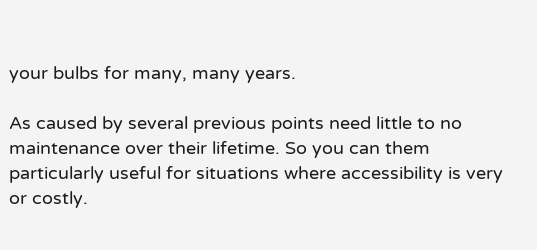your bulbs for many, many years.

As caused by several previous points need little to no maintenance over their lifetime. So you can them particularly useful for situations where accessibility is very or costly.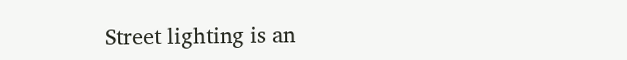Street lighting is an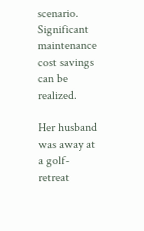scenario. Significant maintenance cost savings can be realized.

Her husband was away at a golf-retreat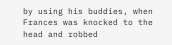by using his buddies, when Frances was knocked to the head and robbed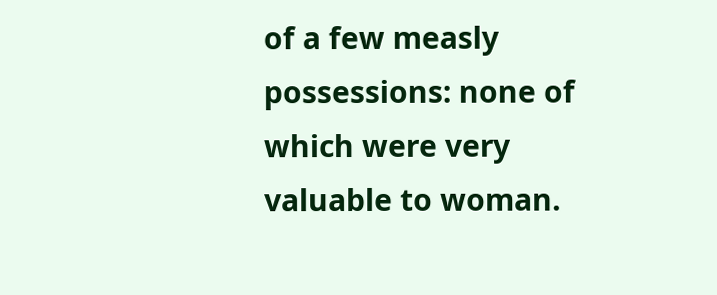of a few measly possessions: none of which were very valuable to woman.